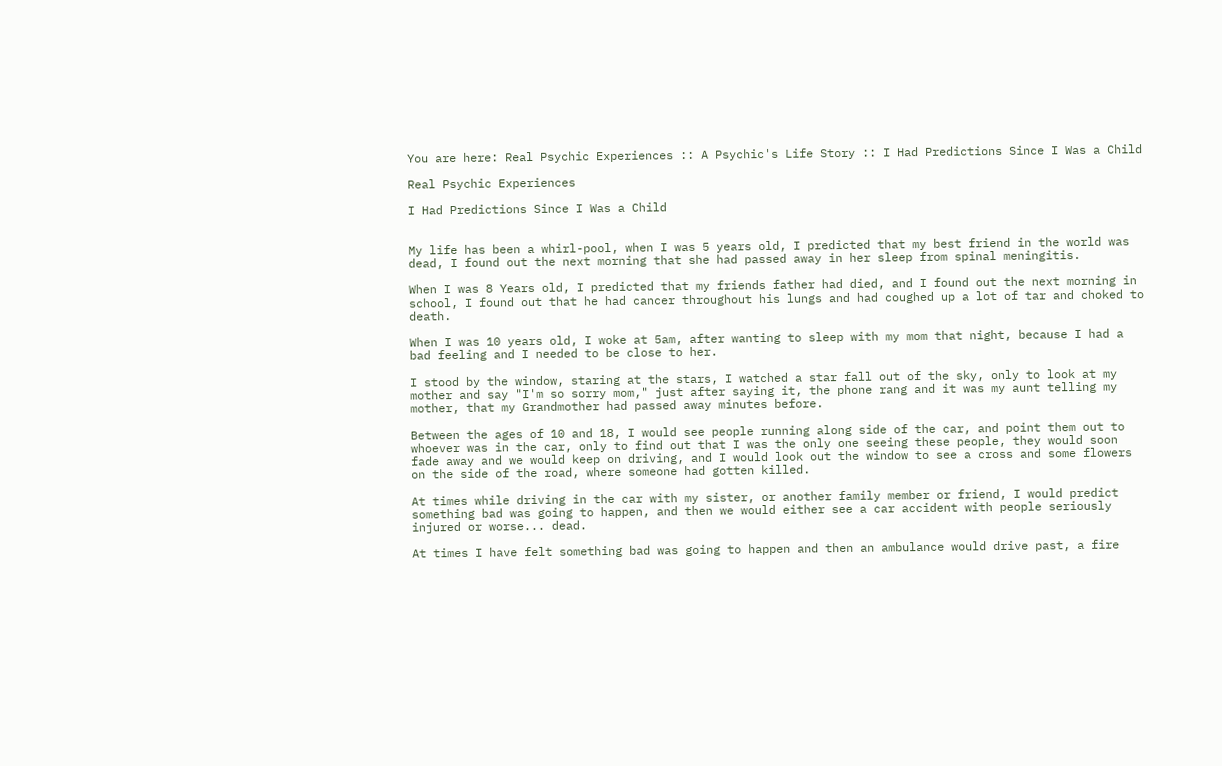You are here: Real Psychic Experiences :: A Psychic's Life Story :: I Had Predictions Since I Was a Child

Real Psychic Experiences

I Had Predictions Since I Was a Child


My life has been a whirl-pool, when I was 5 years old, I predicted that my best friend in the world was dead, I found out the next morning that she had passed away in her sleep from spinal meningitis.

When I was 8 Years old, I predicted that my friends father had died, and I found out the next morning in school, I found out that he had cancer throughout his lungs and had coughed up a lot of tar and choked to death.

When I was 10 years old, I woke at 5am, after wanting to sleep with my mom that night, because I had a bad feeling and I needed to be close to her.

I stood by the window, staring at the stars, I watched a star fall out of the sky, only to look at my mother and say "I'm so sorry mom," just after saying it, the phone rang and it was my aunt telling my mother, that my Grandmother had passed away minutes before.

Between the ages of 10 and 18, I would see people running along side of the car, and point them out to whoever was in the car, only to find out that I was the only one seeing these people, they would soon fade away and we would keep on driving, and I would look out the window to see a cross and some flowers on the side of the road, where someone had gotten killed.

At times while driving in the car with my sister, or another family member or friend, I would predict something bad was going to happen, and then we would either see a car accident with people seriously injured or worse... dead.

At times I have felt something bad was going to happen and then an ambulance would drive past, a fire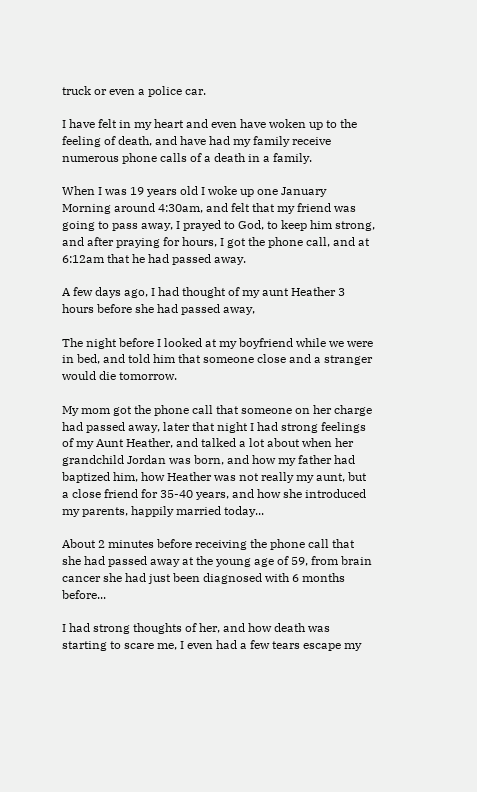truck or even a police car.

I have felt in my heart and even have woken up to the feeling of death, and have had my family receive numerous phone calls of a death in a family.

When I was 19 years old I woke up one January Morning around 4:30am, and felt that my friend was going to pass away, I prayed to God, to keep him strong, and after praying for hours, I got the phone call, and at 6:12am that he had passed away.

A few days ago, I had thought of my aunt Heather 3 hours before she had passed away,

The night before I looked at my boyfriend while we were in bed, and told him that someone close and a stranger would die tomorrow.

My mom got the phone call that someone on her charge had passed away, later that night I had strong feelings of my Aunt Heather, and talked a lot about when her grandchild Jordan was born, and how my father had baptized him, how Heather was not really my aunt, but a close friend for 35-40 years, and how she introduced my parents, happily married today...

About 2 minutes before receiving the phone call that she had passed away at the young age of 59, from brain cancer she had just been diagnosed with 6 months before...

I had strong thoughts of her, and how death was starting to scare me, I even had a few tears escape my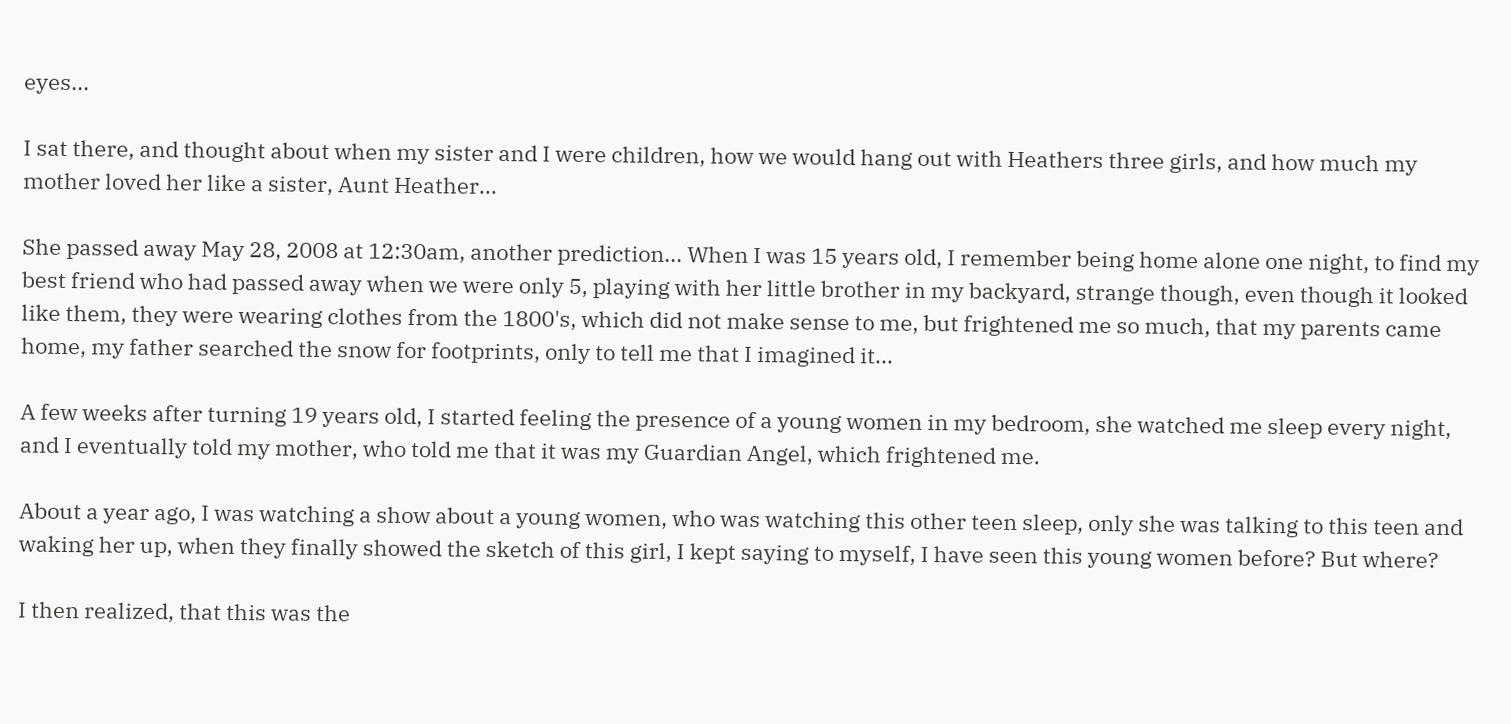eyes...

I sat there, and thought about when my sister and I were children, how we would hang out with Heathers three girls, and how much my mother loved her like a sister, Aunt Heather...

She passed away May 28, 2008 at 12:30am, another prediction... When I was 15 years old, I remember being home alone one night, to find my best friend who had passed away when we were only 5, playing with her little brother in my backyard, strange though, even though it looked like them, they were wearing clothes from the 1800's, which did not make sense to me, but frightened me so much, that my parents came home, my father searched the snow for footprints, only to tell me that I imagined it...

A few weeks after turning 19 years old, I started feeling the presence of a young women in my bedroom, she watched me sleep every night, and I eventually told my mother, who told me that it was my Guardian Angel, which frightened me.

About a year ago, I was watching a show about a young women, who was watching this other teen sleep, only she was talking to this teen and waking her up, when they finally showed the sketch of this girl, I kept saying to myself, I have seen this young women before? But where?

I then realized, that this was the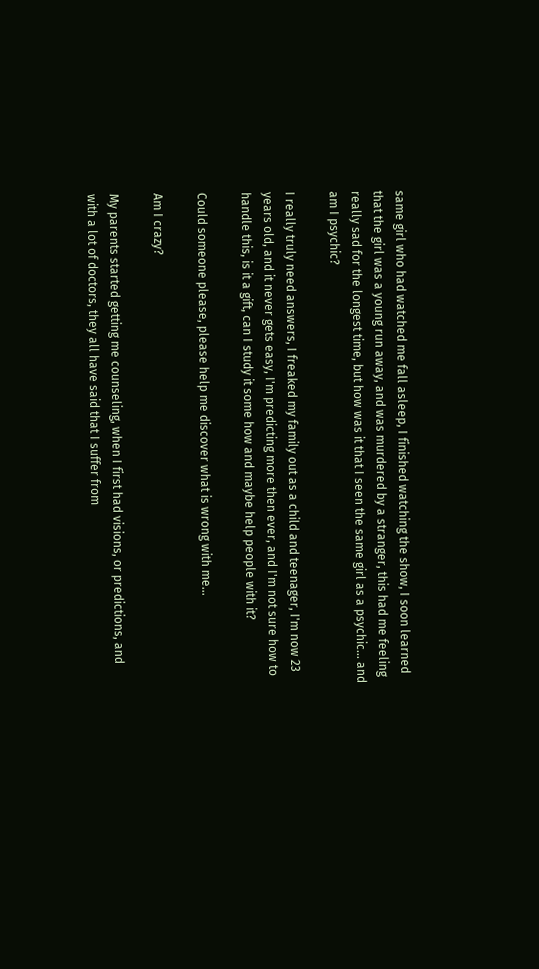same girl who had watched me fall asleep, I finished watching the show, I soon learned that the girl was a young run away, and was murdered by a stranger, this had me feeling really sad for the longest time, but how was it that I seen the same girl as a psychic... and am I psychic?

I really truly need answers, I freaked my family out as a child and teenager, I'm now 23 years old, and it never gets easy, I'm predicting more then ever, and I'm not sure how to handle this, is it a gift, can I study it some how and maybe help people with it?

Could someone please, please help me discover what is wrong with me...

Am I crazy?

My parents started getting me counseling, when I first had visions, or predictions, and with a lot of doctors, they all have said that I suffer from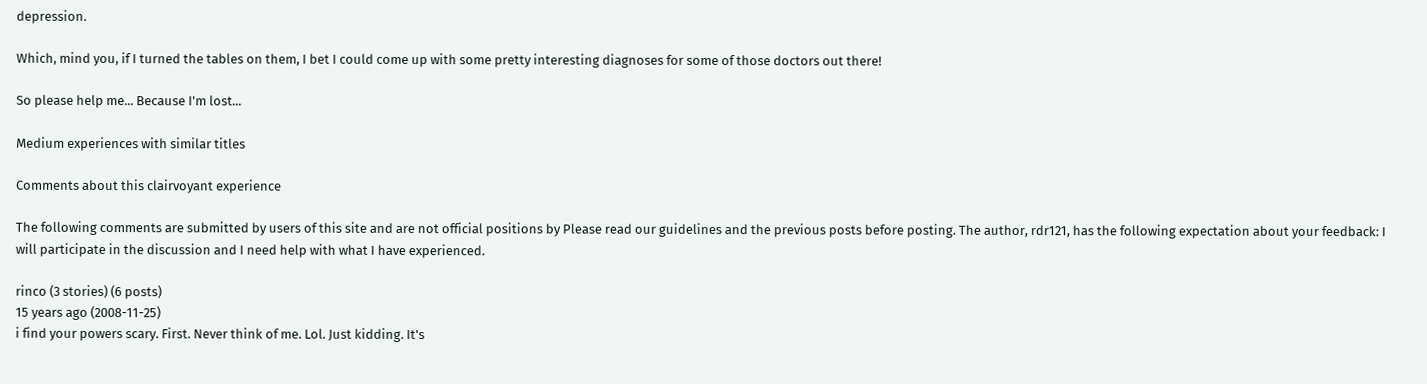depression.

Which, mind you, if I turned the tables on them, I bet I could come up with some pretty interesting diagnoses for some of those doctors out there!

So please help me... Because I'm lost...

Medium experiences with similar titles

Comments about this clairvoyant experience

The following comments are submitted by users of this site and are not official positions by Please read our guidelines and the previous posts before posting. The author, rdr121, has the following expectation about your feedback: I will participate in the discussion and I need help with what I have experienced.

rinco (3 stories) (6 posts)
15 years ago (2008-11-25)
i find your powers scary. First. Never think of me. Lol. Just kidding. It's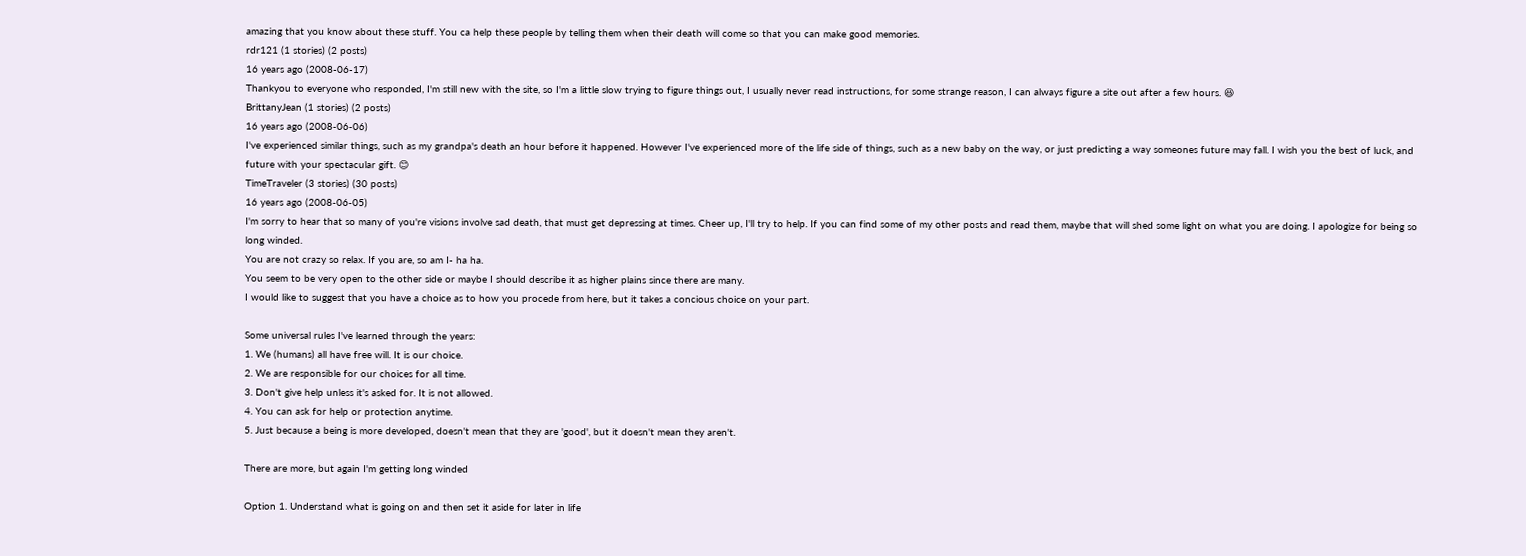amazing that you know about these stuff. You ca help these people by telling them when their death will come so that you can make good memories.
rdr121 (1 stories) (2 posts)
16 years ago (2008-06-17)
Thankyou to everyone who responded, I'm still new with the site, so I'm a little slow trying to figure things out, I usually never read instructions, for some strange reason, I can always figure a site out after a few hours. 😆
BrittanyJean (1 stories) (2 posts)
16 years ago (2008-06-06)
I've experienced similar things, such as my grandpa's death an hour before it happened. However I've experienced more of the life side of things, such as a new baby on the way, or just predicting a way someones future may fall. I wish you the best of luck, and future with your spectacular gift. 😊
TimeTraveler (3 stories) (30 posts)
16 years ago (2008-06-05)
I'm sorry to hear that so many of you're visions involve sad death, that must get depressing at times. Cheer up, I'll try to help. If you can find some of my other posts and read them, maybe that will shed some light on what you are doing. I apologize for being so long winded.
You are not crazy so relax. If you are, so am I- ha ha.
You seem to be very open to the other side or maybe I should describe it as higher plains since there are many.
I would like to suggest that you have a choice as to how you procede from here, but it takes a concious choice on your part.

Some universal rules I've learned through the years:
1. We (humans) all have free will. It is our choice.
2. We are responsible for our choices for all time.
3. Don't give help unless it's asked for. It is not allowed.
4. You can ask for help or protection anytime.
5. Just because a being is more developed, doesn't mean that they are 'good', but it doesn't mean they aren't.

There are more, but again I'm getting long winded

Option 1. Understand what is going on and then set it aside for later in life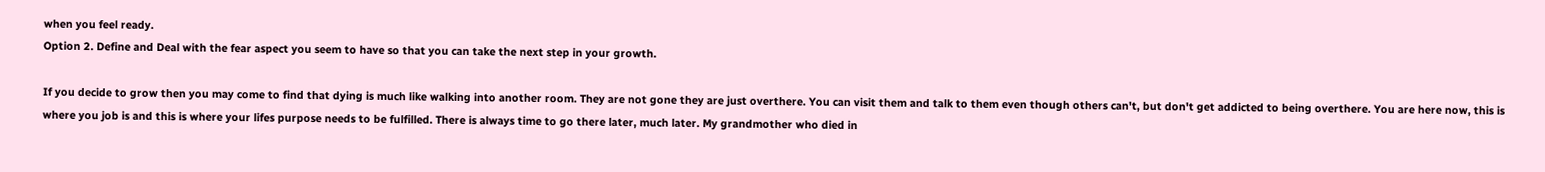when you feel ready.
Option 2. Define and Deal with the fear aspect you seem to have so that you can take the next step in your growth.

If you decide to grow then you may come to find that dying is much like walking into another room. They are not gone they are just overthere. You can visit them and talk to them even though others can't, but don't get addicted to being overthere. You are here now, this is where you job is and this is where your lifes purpose needs to be fulfilled. There is always time to go there later, much later. My grandmother who died in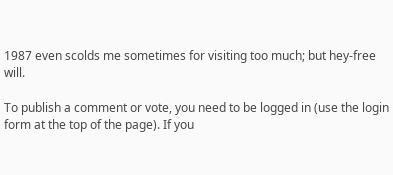1987 even scolds me sometimes for visiting too much; but hey-free will.

To publish a comment or vote, you need to be logged in (use the login form at the top of the page). If you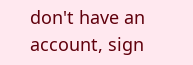don't have an account, sign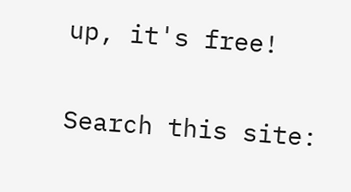up, it's free!

Search this site: